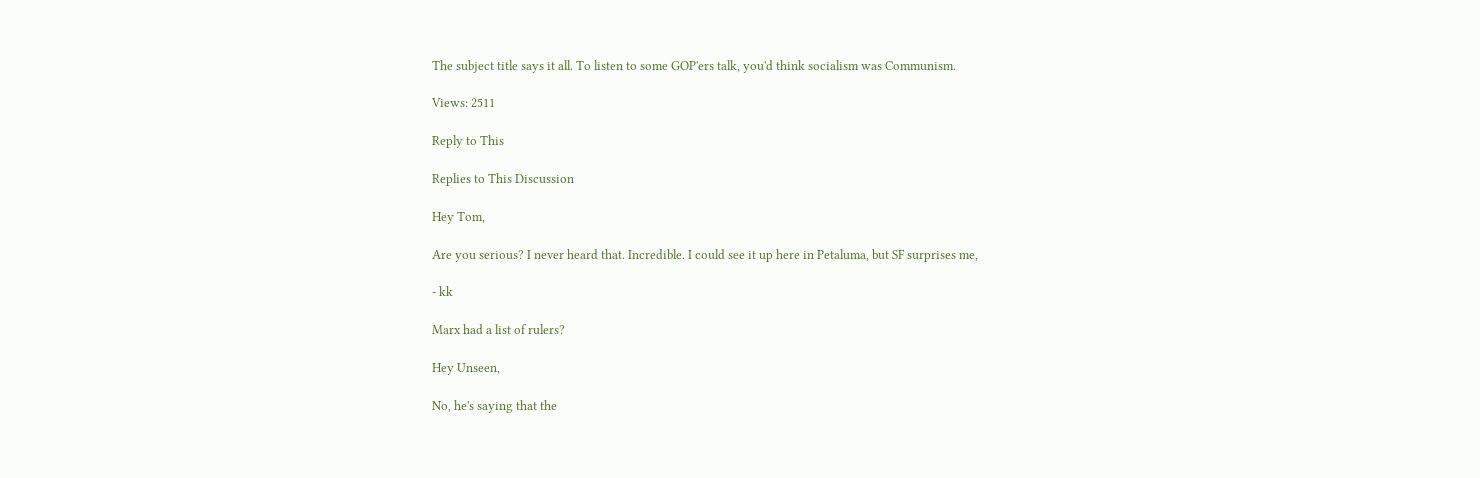The subject title says it all. To listen to some GOP'ers talk, you'd think socialism was Communism.

Views: 2511

Reply to This

Replies to This Discussion

Hey Tom,

Are you serious? I never heard that. Incredible. I could see it up here in Petaluma, but SF surprises me,

- kk

Marx had a list of rulers?

Hey Unseen,

No, he's saying that the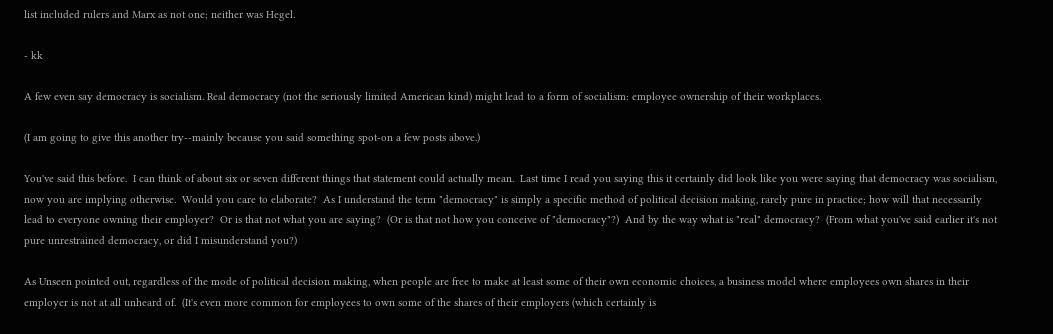list included rulers and Marx as not one; neither was Hegel.

- kk

A few even say democracy is socialism. Real democracy (not the seriously limited American kind) might lead to a form of socialism: employee ownership of their workplaces.

(I am going to give this another try--mainly because you said something spot-on a few posts above.)

You've said this before.  I can think of about six or seven different things that statement could actually mean.  Last time I read you saying this it certainly did look like you were saying that democracy was socialism, now you are implying otherwise.  Would you care to elaborate?  As I understand the term "democracy" is simply a specific method of political decision making, rarely pure in practice; how will that necessarily lead to everyone owning their employer?  Or is that not what you are saying?  (Or is that not how you conceive of "democracy"?)  And by the way what is "real" democracy?  (From what you've said earlier it's not pure unrestrained democracy, or did I misunderstand you?)

As Unseen pointed out, regardless of the mode of political decision making, when people are free to make at least some of their own economic choices, a business model where employees own shares in their employer is not at all unheard of.  (It's even more common for employees to own some of the shares of their employers (which certainly is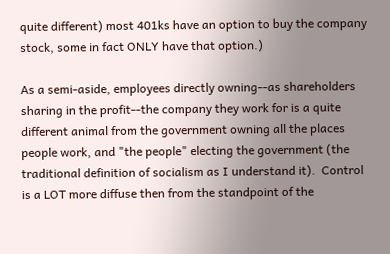quite different) most 401ks have an option to buy the company stock, some in fact ONLY have that option.)

As a semi-aside, employees directly owning--as shareholders sharing in the profit--the company they work for is a quite different animal from the government owning all the places people work, and "the people" electing the government (the traditional definition of socialism as I understand it).  Control is a LOT more diffuse then from the standpoint of the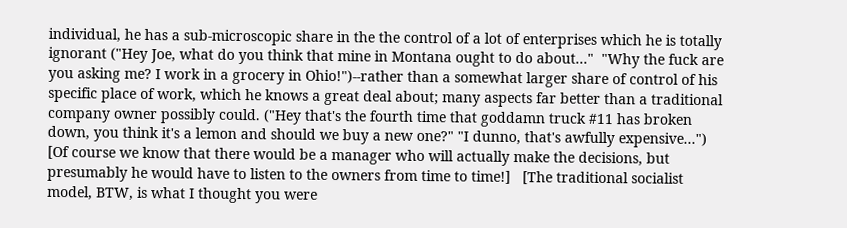individual, he has a sub-microscopic share in the the control of a lot of enterprises which he is totally ignorant ("Hey Joe, what do you think that mine in Montana ought to do about..."  "Why the fuck are you asking me? I work in a grocery in Ohio!")--rather than a somewhat larger share of control of his specific place of work, which he knows a great deal about; many aspects far better than a traditional company owner possibly could. ("Hey that's the fourth time that goddamn truck #11 has broken down, you think it's a lemon and should we buy a new one?" "I dunno, that's awfully expensive...")  [Of course we know that there would be a manager who will actually make the decisions, but presumably he would have to listen to the owners from time to time!]   [The traditional socialist model, BTW, is what I thought you were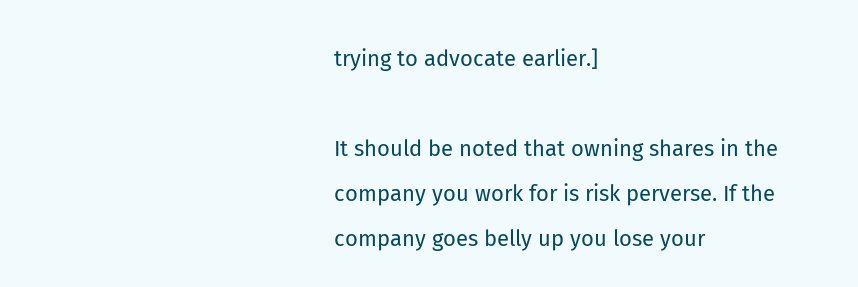trying to advocate earlier.]

It should be noted that owning shares in the company you work for is risk perverse. If the company goes belly up you lose your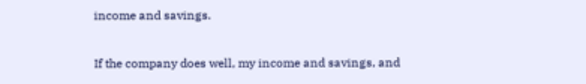income and savings.

If the company does well, my income and savings, and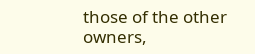those of the other owners,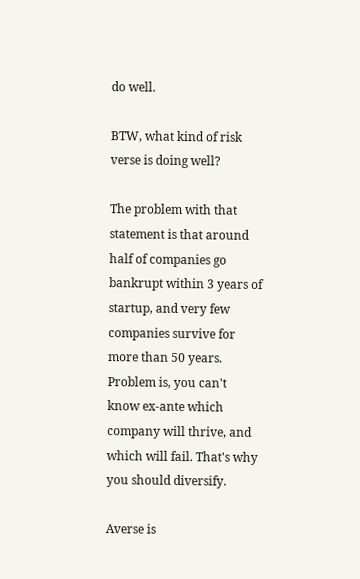do well.

BTW, what kind of risk verse is doing well?

The problem with that statement is that around half of companies go bankrupt within 3 years of startup, and very few companies survive for more than 50 years. Problem is, you can't know ex-ante which company will thrive, and which will fail. That's why you should diversify.

Averse is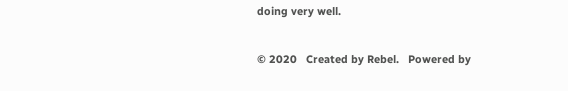doing very well.


© 2020   Created by Rebel.   Powered by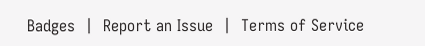Badges  |  Report an Issue  |  Terms of Service